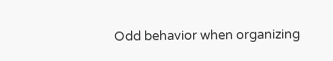Odd behavior when organizing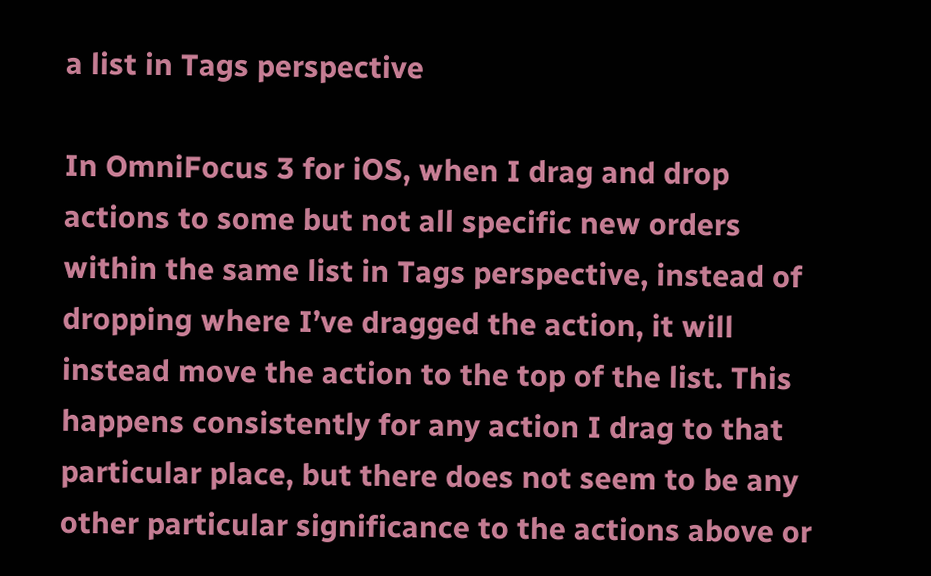a list in Tags perspective

In OmniFocus 3 for iOS, when I drag and drop actions to some but not all specific new orders within the same list in Tags perspective, instead of dropping where I’ve dragged the action, it will instead move the action to the top of the list. This happens consistently for any action I drag to that particular place, but there does not seem to be any other particular significance to the actions above or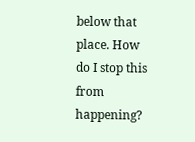below that place. How do I stop this from happening?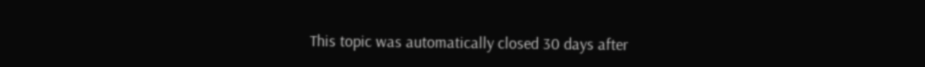This topic was automatically closed 30 days after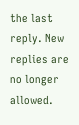the last reply. New replies are no longer allowed.